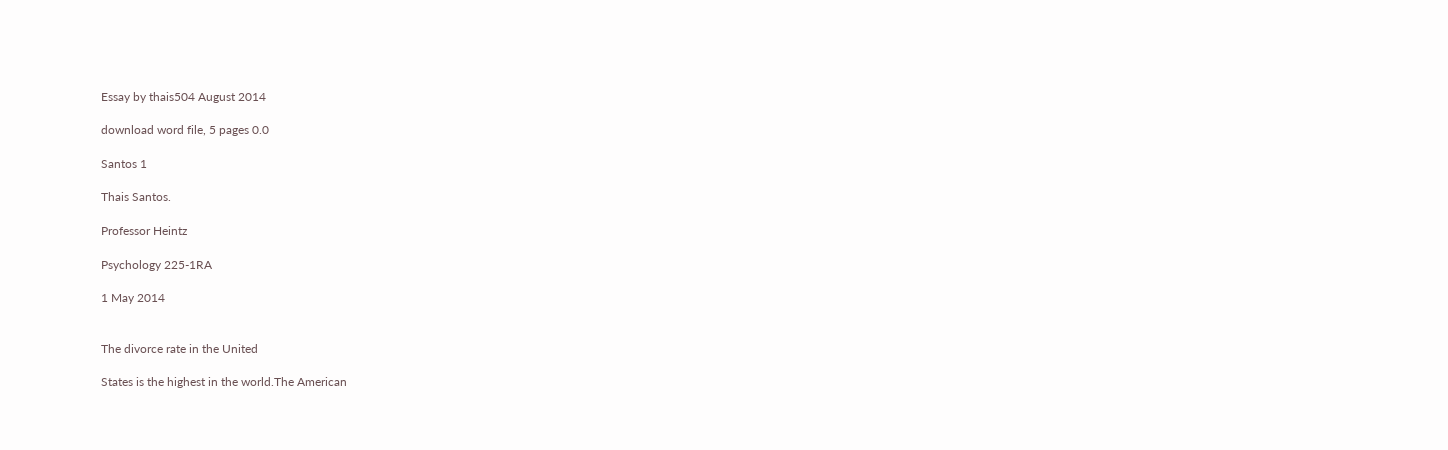Essay by thais504 August 2014

download word file, 5 pages 0.0

Santos 1

Thais Santos.

Professor Heintz

Psychology 225-1RA

1 May 2014


The divorce rate in the United

States is the highest in the world.The American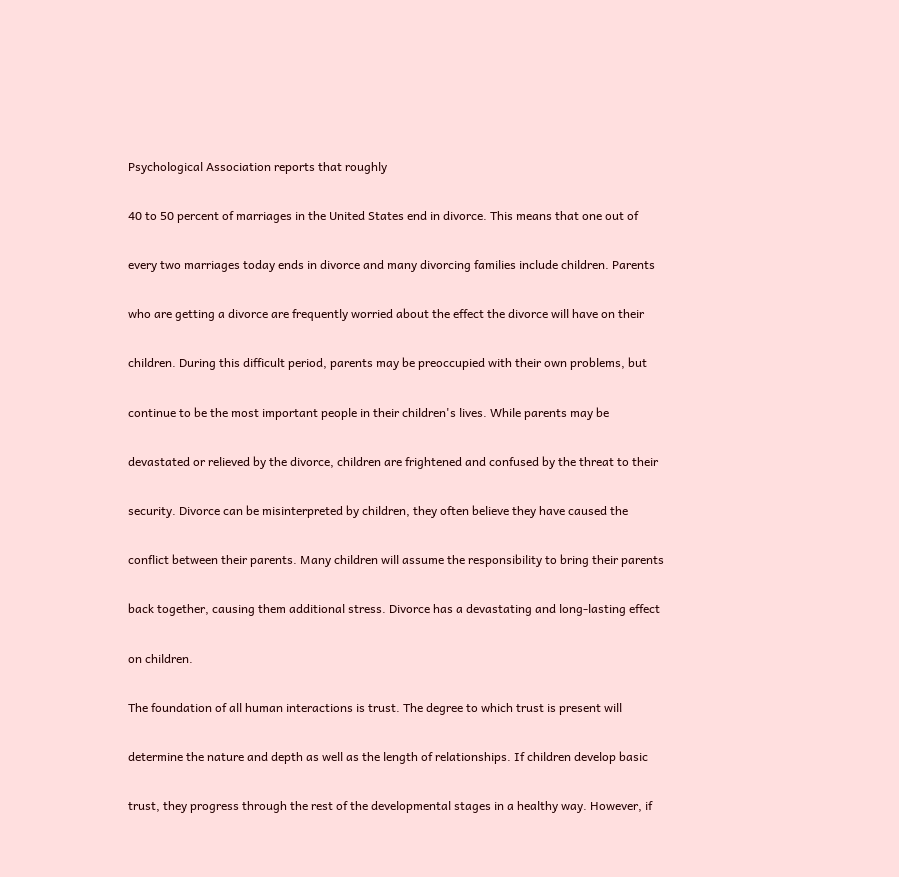Psychological Association reports that roughly

40 to 50 percent of marriages in the United States end in divorce. This means that one out of

every two marriages today ends in divorce and many divorcing families include children. Parents

who are getting a divorce are frequently worried about the effect the divorce will have on their

children. During this difficult period, parents may be preoccupied with their own problems, but

continue to be the most important people in their children's lives. While parents may be

devastated or relieved by the divorce, children are frightened and confused by the threat to their

security. Divorce can be misinterpreted by children, they often believe they have caused the

conflict between their parents. Many children will assume the responsibility to bring their parents

back together, causing them additional stress. Divorce has a devastating and long-lasting effect

on children.

The foundation of all human interactions is trust. The degree to which trust is present will

determine the nature and depth as well as the length of relationships. If children develop basic

trust, they progress through the rest of the developmental stages in a healthy way. However, if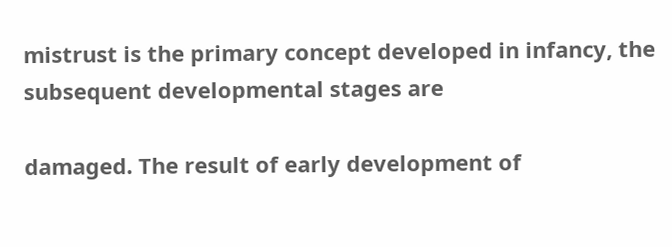mistrust is the primary concept developed in infancy, the subsequent developmental stages are

damaged. The result of early development of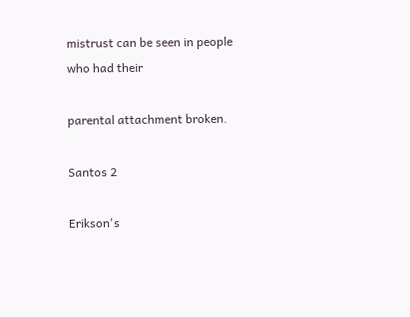mistrust can be seen in people who had their

parental attachment broken.

Santos 2

Erikson's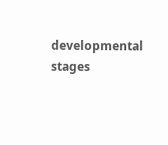developmental stages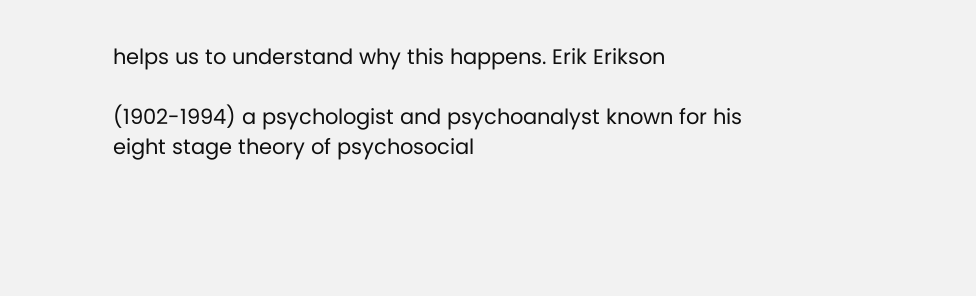helps us to understand why this happens. Erik Erikson

(1902-1994) a psychologist and psychoanalyst known for his eight stage theory of psychosocial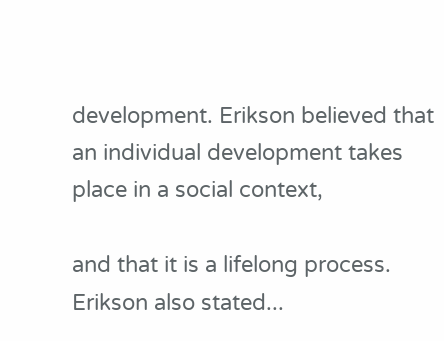development. Erikson believed that an individual development takes place in a social context,

and that it is a lifelong process. Erikson also stated...